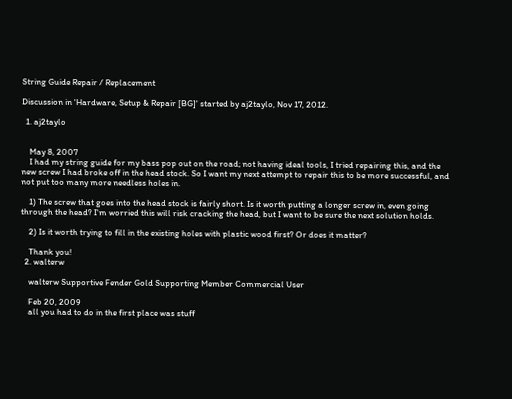String Guide Repair / Replacement

Discussion in 'Hardware, Setup & Repair [BG]' started by aj2taylo, Nov 17, 2012.

  1. aj2taylo


    May 8, 2007
    I had my string guide for my bass pop out on the road; not having ideal tools, I tried repairing this, and the new screw I had broke off in the head stock. So I want my next attempt to repair this to be more successful, and not put too many more needless holes in.

    1) The screw that goes into the head stock is fairly short. Is it worth putting a longer screw in, even going through the head? I'm worried this will risk cracking the head, but I want to be sure the next solution holds.

    2) Is it worth trying to fill in the existing holes with plastic wood first? Or does it matter?

    Thank you!
  2. walterw

    walterw Supportive Fender Gold Supporting Member Commercial User

    Feb 20, 2009
    all you had to do in the first place was stuff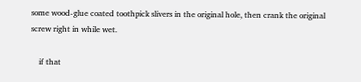some wood-glue coated toothpick slivers in the original hole, then crank the original screw right in while wet.

    if that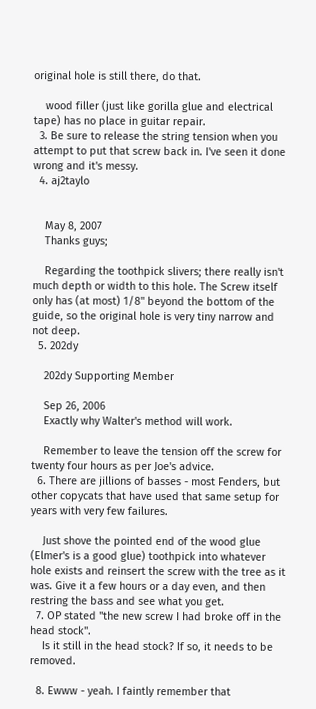original hole is still there, do that.

    wood filler (just like gorilla glue and electrical tape) has no place in guitar repair.
  3. Be sure to release the string tension when you attempt to put that screw back in. I've seen it done wrong and it's messy.
  4. aj2taylo


    May 8, 2007
    Thanks guys;

    Regarding the toothpick slivers; there really isn't much depth or width to this hole. The Screw itself only has (at most) 1/8'' beyond the bottom of the guide, so the original hole is very tiny narrow and not deep.
  5. 202dy

    202dy Supporting Member

    Sep 26, 2006
    Exactly why Walter's method will work.

    Remember to leave the tension off the screw for twenty four hours as per Joe's advice.
  6. There are jillions of basses - most Fenders, but other copycats that have used that same setup for years with very few failures.

    Just shove the pointed end of the wood glue (Elmer's is a good glue) toothpick into whatever hole exists and reinsert the screw with the tree as it was. Give it a few hours or a day even, and then restring the bass and see what you get.
  7. OP stated "the new screw I had broke off in the head stock".
    Is it still in the head stock? If so, it needs to be removed.

  8. Ewww - yeah. I faintly remember that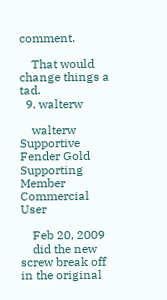comment.

    That would change things a tad.
  9. walterw

    walterw Supportive Fender Gold Supporting Member Commercial User

    Feb 20, 2009
    did the new screw break off in the original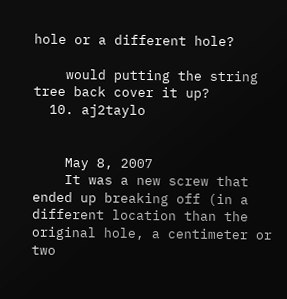hole or a different hole?

    would putting the string tree back cover it up?
  10. aj2taylo


    May 8, 2007
    It was a new screw that ended up breaking off (in a different location than the original hole, a centimeter or two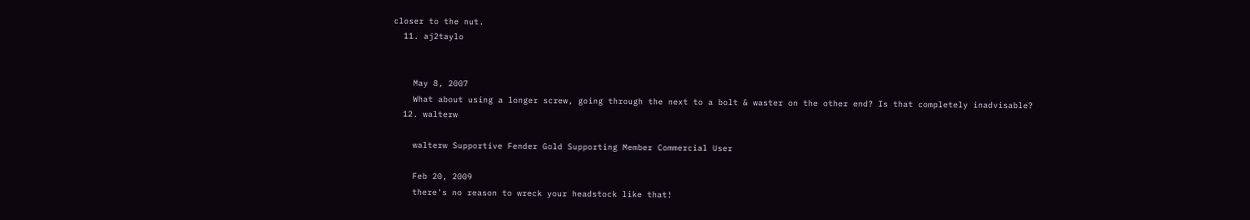closer to the nut.
  11. aj2taylo


    May 8, 2007
    What about using a longer screw, going through the next to a bolt & waster on the other end? Is that completely inadvisable?
  12. walterw

    walterw Supportive Fender Gold Supporting Member Commercial User

    Feb 20, 2009
    there's no reason to wreck your headstock like that!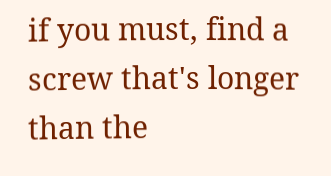if you must, find a screw that's longer than the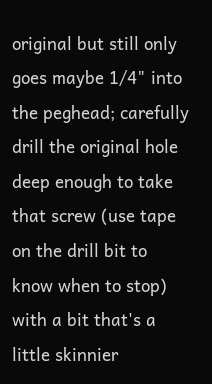original but still only goes maybe 1/4" into the peghead; carefully drill the original hole deep enough to take that screw (use tape on the drill bit to know when to stop) with a bit that's a little skinnier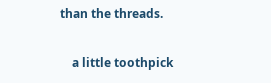than the threads.

    a little toothpick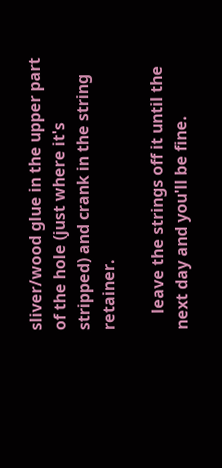sliver/wood glue in the upper part of the hole (just where it's stripped) and crank in the string retainer.

    leave the strings off it until the next day and you'll be fine.